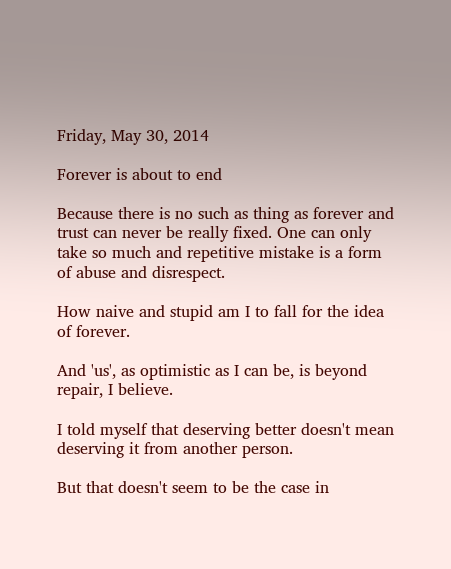Friday, May 30, 2014

Forever is about to end

Because there is no such as thing as forever and trust can never be really fixed. One can only take so much and repetitive mistake is a form of abuse and disrespect.

How naive and stupid am I to fall for the idea of forever.

And 'us', as optimistic as I can be, is beyond repair, I believe.

I told myself that deserving better doesn't mean deserving it from another person.

But that doesn't seem to be the case in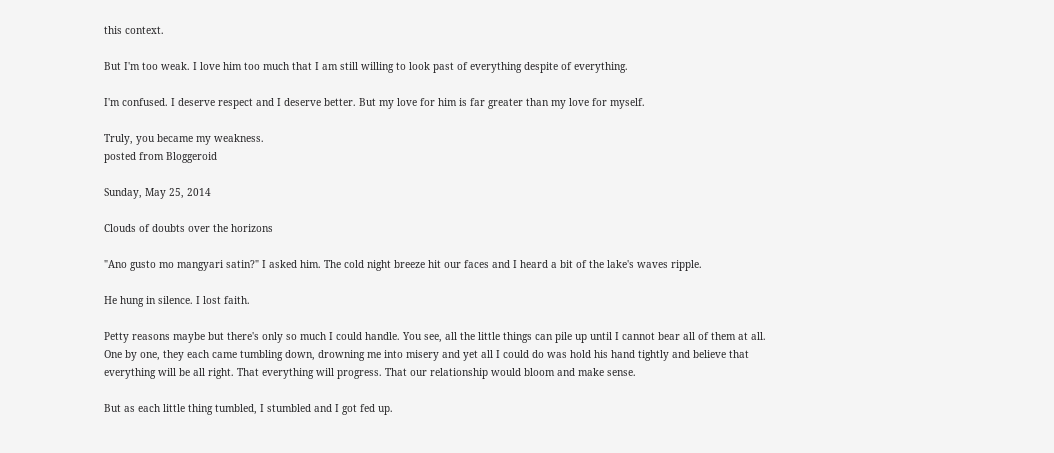this context.

But I'm too weak. I love him too much that I am still willing to look past of everything despite of everything.

I'm confused. I deserve respect and I deserve better. But my love for him is far greater than my love for myself.

Truly, you became my weakness.
posted from Bloggeroid

Sunday, May 25, 2014

Clouds of doubts over the horizons

"Ano gusto mo mangyari satin?" I asked him. The cold night breeze hit our faces and I heard a bit of the lake's waves ripple.

He hung in silence. I lost faith.

Petty reasons maybe but there's only so much I could handle. You see, all the little things can pile up until I cannot bear all of them at all. One by one, they each came tumbling down, drowning me into misery and yet all I could do was hold his hand tightly and believe that everything will be all right. That everything will progress. That our relationship would bloom and make sense.

But as each little thing tumbled, I stumbled and I got fed up.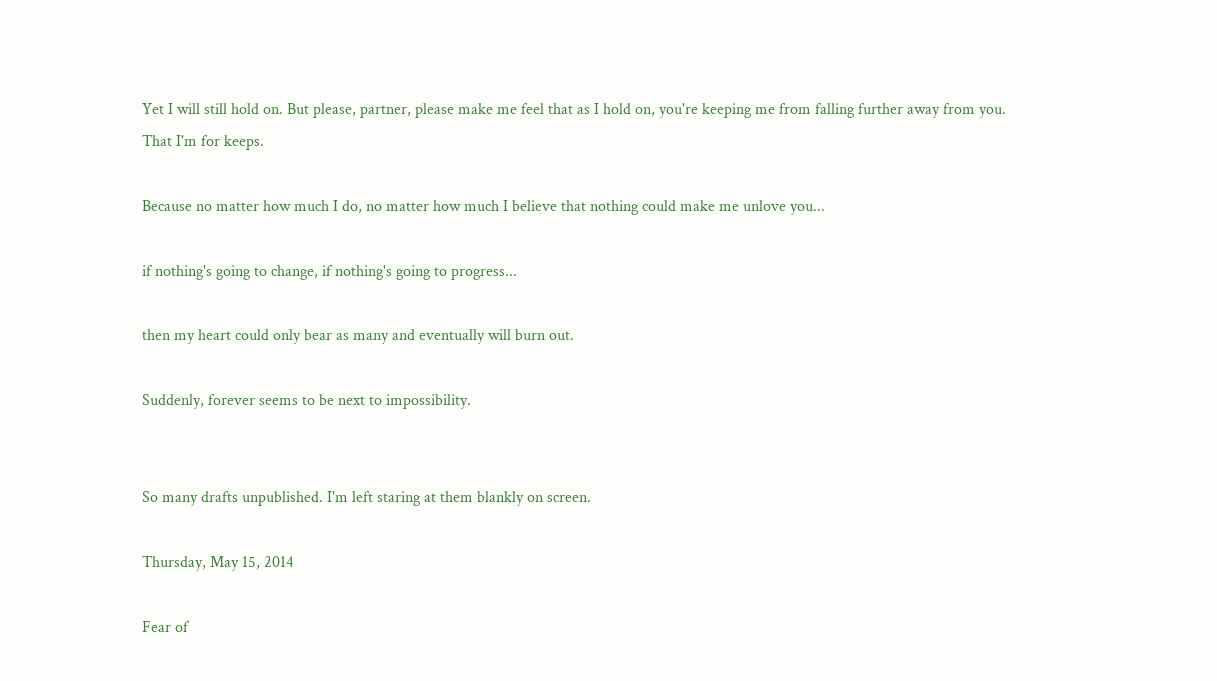Yet I will still hold on. But please, partner, please make me feel that as I hold on, you're keeping me from falling further away from you. That I'm for keeps.

Because no matter how much I do, no matter how much I believe that nothing could make me unlove you...

if nothing's going to change, if nothing's going to progress...

then my heart could only bear as many and eventually will burn out.

Suddenly, forever seems to be next to impossibility.


So many drafts unpublished. I'm left staring at them blankly on screen.

Thursday, May 15, 2014

Fear of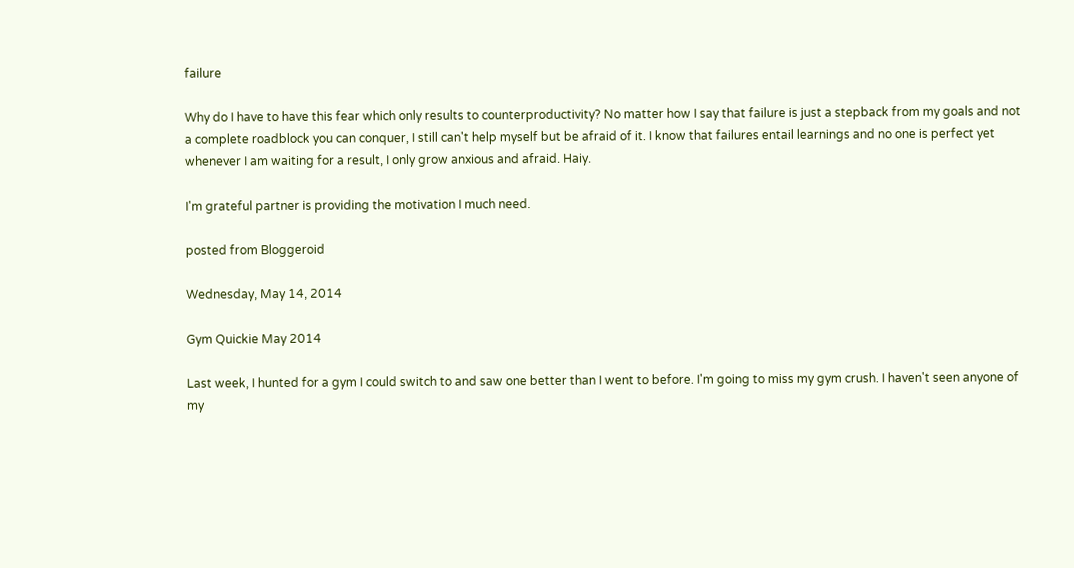failure

Why do I have to have this fear which only results to counterproductivity? No matter how I say that failure is just a stepback from my goals and not a complete roadblock you can conquer, I still can't help myself but be afraid of it. I know that failures entail learnings and no one is perfect yet whenever I am waiting for a result, I only grow anxious and afraid. Haiy.

I'm grateful partner is providing the motivation I much need.

posted from Bloggeroid

Wednesday, May 14, 2014

Gym Quickie May 2014

Last week, I hunted for a gym I could switch to and saw one better than I went to before. I'm going to miss my gym crush. I haven't seen anyone of my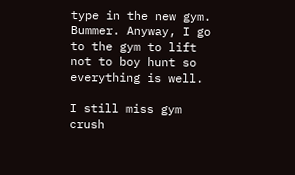type in the new gym. Bummer. Anyway, I go to the gym to lift not to boy hunt so everything is well.

I still miss gym crush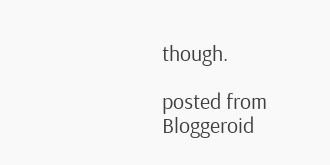though.

posted from Bloggeroid